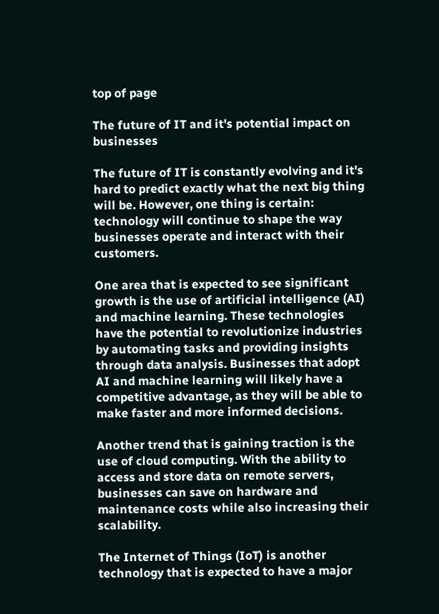top of page

The future of IT and it's potential impact on businesses

The future of IT is constantly evolving and it's hard to predict exactly what the next big thing will be. However, one thing is certain: technology will continue to shape the way businesses operate and interact with their customers.

One area that is expected to see significant growth is the use of artificial intelligence (AI) and machine learning. These technologies have the potential to revolutionize industries by automating tasks and providing insights through data analysis. Businesses that adopt AI and machine learning will likely have a competitive advantage, as they will be able to make faster and more informed decisions.

Another trend that is gaining traction is the use of cloud computing. With the ability to access and store data on remote servers, businesses can save on hardware and maintenance costs while also increasing their scalability.

The Internet of Things (IoT) is another technology that is expected to have a major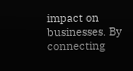impact on businesses. By connecting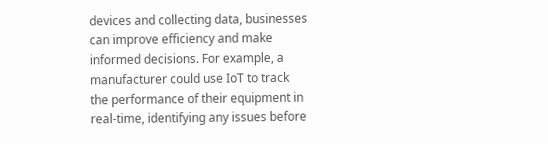devices and collecting data, businesses can improve efficiency and make informed decisions. For example, a manufacturer could use IoT to track the performance of their equipment in real-time, identifying any issues before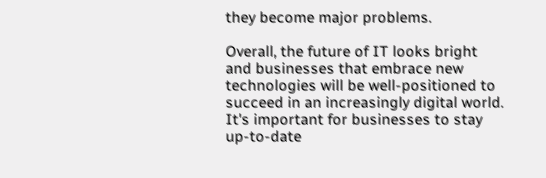they become major problems.

Overall, the future of IT looks bright and businesses that embrace new technologies will be well-positioned to succeed in an increasingly digital world. It's important for businesses to stay up-to-date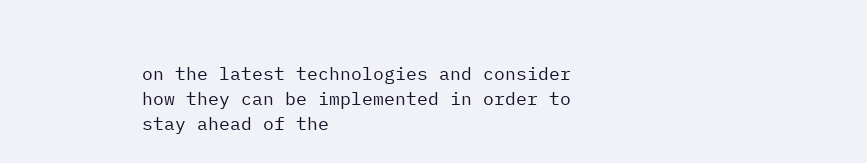on the latest technologies and consider how they can be implemented in order to stay ahead of the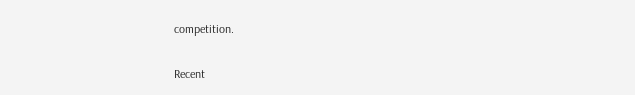competition.

Recent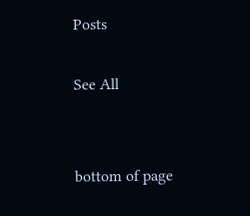Posts

See All


bottom of page